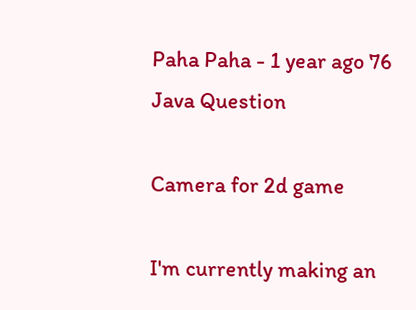Paha Paha - 1 year ago 76
Java Question

Camera for 2d game

I'm currently making an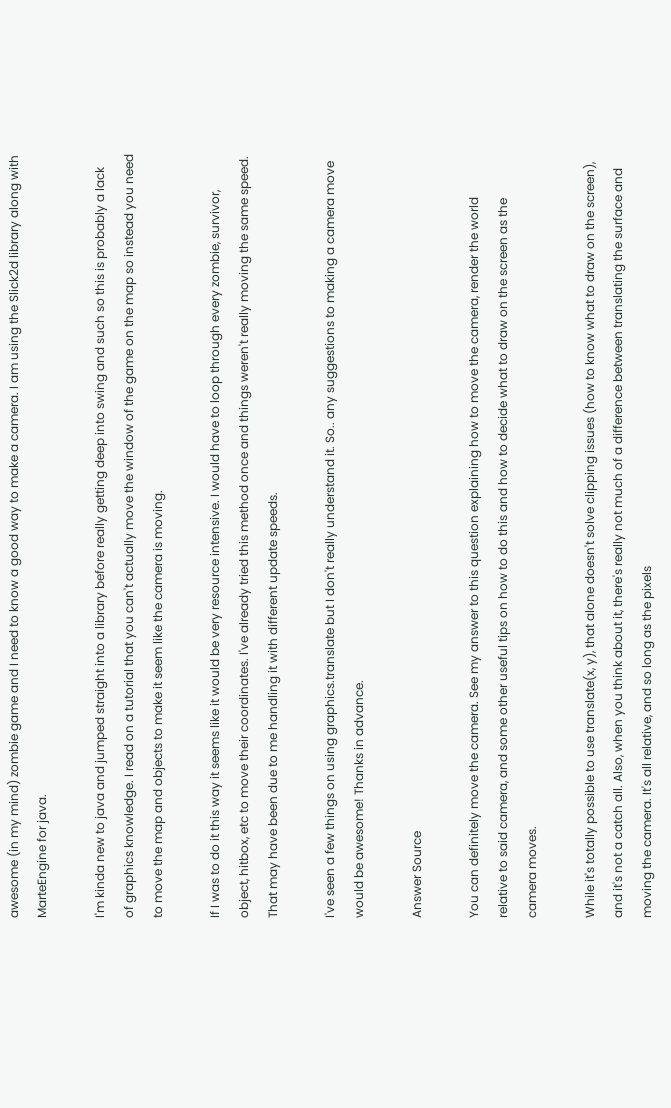awesome (in my mind) zombie game and I need to know a good way to make a camera. I am using the Slick2d library along with MarteEngine for java.

I'm kinda new to java and jumped straight into a library before really getting deep into swing and such so this is probably a lack of graphics knowledge. I read on a tutorial that you can't actually move the window of the game on the map so instead you need to move the map and objects to make it seem like the camera is moving.

If I was to do it this way it seems like it would be very resource intensive. I would have to loop through every zombie, survivor, object, hitbox, etc to move their coordinates. I've already tried this method once and things weren't really moving the same speed. That may have been due to me handling it with different update speeds.

I've seen a few things on using graphics.translate but I don't really understand it. So.. any suggestions to making a camera move would be awesome! Thanks in advance.

Answer Source

You can definitely move the camera. See my answer to this question explaining how to move the camera, render the world relative to said camera, and some other useful tips on how to do this and how to decide what to draw on the screen as the camera moves.

While it's totally possible to use translate(x, y), that alone doesn't solve clipping issues (how to know what to draw on the screen), and it's not a catch all. Also, when you think about it, there's really not much of a difference between translating the surface and moving the camera. It's all relative, and so long as the pixels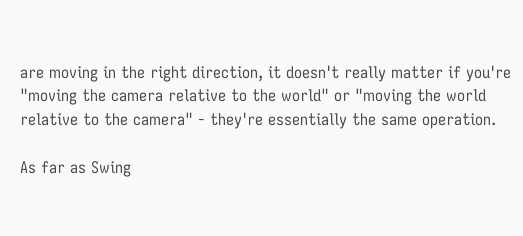are moving in the right direction, it doesn't really matter if you're "moving the camera relative to the world" or "moving the world relative to the camera" - they're essentially the same operation.

As far as Swing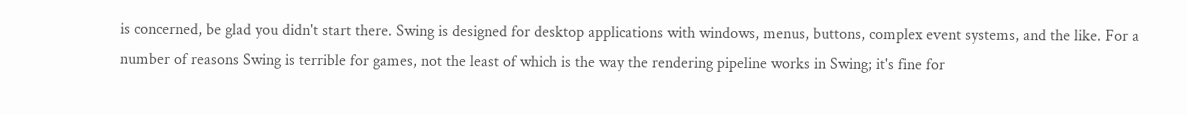is concerned, be glad you didn't start there. Swing is designed for desktop applications with windows, menus, buttons, complex event systems, and the like. For a number of reasons Swing is terrible for games, not the least of which is the way the rendering pipeline works in Swing; it's fine for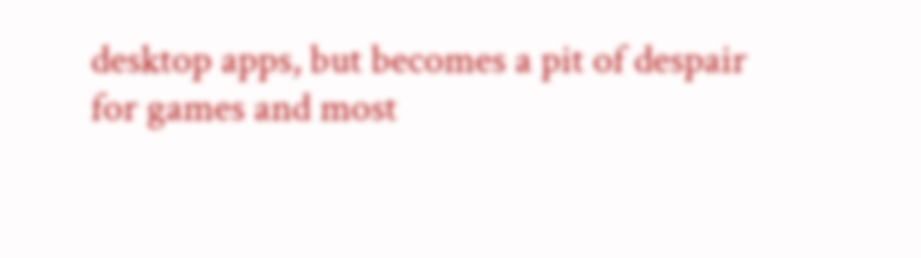desktop apps, but becomes a pit of despair for games and most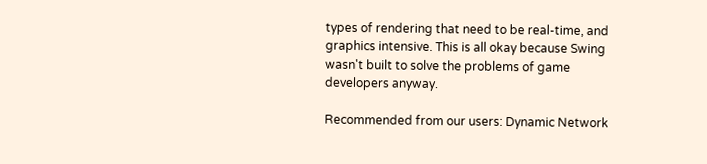types of rendering that need to be real-time, and graphics intensive. This is all okay because Swing wasn't built to solve the problems of game developers anyway.

Recommended from our users: Dynamic Network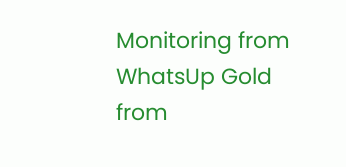Monitoring from WhatsUp Gold from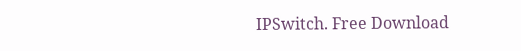IPSwitch. Free Download